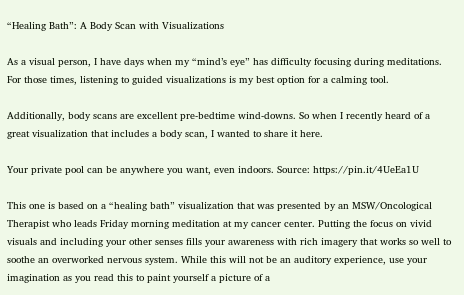“Healing Bath”: A Body Scan with Visualizations

As a visual person, I have days when my “mind’s eye” has difficulty focusing during meditations. For those times, listening to guided visualizations is my best option for a calming tool.

Additionally, body scans are excellent pre-bedtime wind-downs. So when I recently heard of a great visualization that includes a body scan, I wanted to share it here.

Your private pool can be anywhere you want, even indoors. Source: https://pin.it/4UeEa1U

This one is based on a “healing bath” visualization that was presented by an MSW/Oncological Therapist who leads Friday morning meditation at my cancer center. Putting the focus on vivid visuals and including your other senses fills your awareness with rich imagery that works so well to soothe an overworked nervous system. While this will not be an auditory experience, use your imagination as you read this to paint yourself a picture of a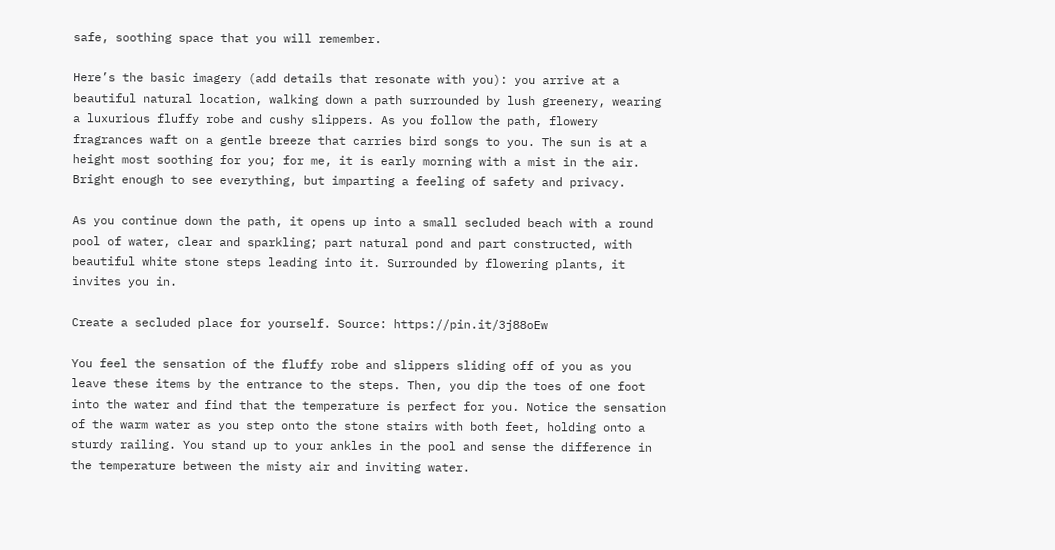safe, soothing space that you will remember.

Here’s the basic imagery (add details that resonate with you): you arrive at a beautiful natural location, walking down a path surrounded by lush greenery, wearing a luxurious fluffy robe and cushy slippers. As you follow the path, flowery fragrances waft on a gentle breeze that carries bird songs to you. The sun is at a height most soothing for you; for me, it is early morning with a mist in the air. Bright enough to see everything, but imparting a feeling of safety and privacy.

As you continue down the path, it opens up into a small secluded beach with a round pool of water, clear and sparkling; part natural pond and part constructed, with beautiful white stone steps leading into it. Surrounded by flowering plants, it invites you in.

Create a secluded place for yourself. Source: https://pin.it/3j88oEw

You feel the sensation of the fluffy robe and slippers sliding off of you as you leave these items by the entrance to the steps. Then, you dip the toes of one foot into the water and find that the temperature is perfect for you. Notice the sensation of the warm water as you step onto the stone stairs with both feet, holding onto a sturdy railing. You stand up to your ankles in the pool and sense the difference in the temperature between the misty air and inviting water.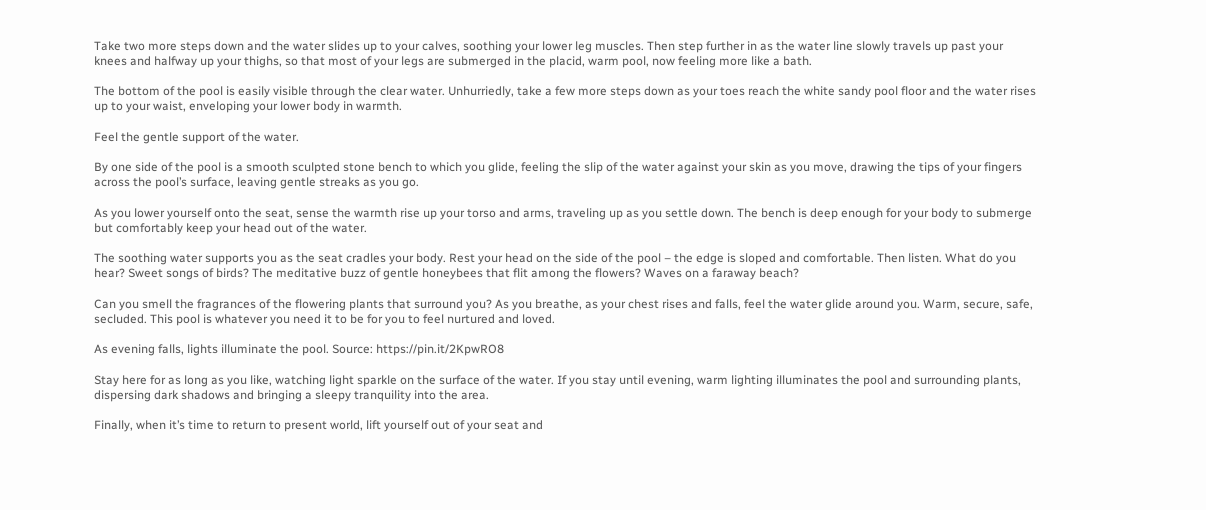Take two more steps down and the water slides up to your calves, soothing your lower leg muscles. Then step further in as the water line slowly travels up past your knees and halfway up your thighs, so that most of your legs are submerged in the placid, warm pool, now feeling more like a bath.

The bottom of the pool is easily visible through the clear water. Unhurriedly, take a few more steps down as your toes reach the white sandy pool floor and the water rises up to your waist, enveloping your lower body in warmth.

Feel the gentle support of the water.

By one side of the pool is a smooth sculpted stone bench to which you glide, feeling the slip of the water against your skin as you move, drawing the tips of your fingers across the pool’s surface, leaving gentle streaks as you go.

As you lower yourself onto the seat, sense the warmth rise up your torso and arms, traveling up as you settle down. The bench is deep enough for your body to submerge but comfortably keep your head out of the water.

The soothing water supports you as the seat cradles your body. Rest your head on the side of the pool – the edge is sloped and comfortable. Then listen. What do you hear? Sweet songs of birds? The meditative buzz of gentle honeybees that flit among the flowers? Waves on a faraway beach?

Can you smell the fragrances of the flowering plants that surround you? As you breathe, as your chest rises and falls, feel the water glide around you. Warm, secure, safe, secluded. This pool is whatever you need it to be for you to feel nurtured and loved.

As evening falls, lights illuminate the pool. Source: https://pin.it/2KpwRO8

Stay here for as long as you like, watching light sparkle on the surface of the water. If you stay until evening, warm lighting illuminates the pool and surrounding plants, dispersing dark shadows and bringing a sleepy tranquility into the area.

Finally, when it’s time to return to present world, lift yourself out of your seat and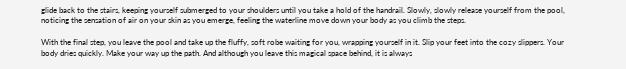glide back to the stairs, keeping yourself submerged to your shoulders until you take a hold of the handrail. Slowly, slowly release yourself from the pool, noticing the sensation of air on your skin as you emerge, feeling the waterline move down your body as you climb the steps.

With the final step, you leave the pool and take up the fluffy, soft robe waiting for you, wrapping yourself in it. Slip your feet into the cozy slippers. Your body dries quickly. Make your way up the path. And although you leave this magical space behind, it is always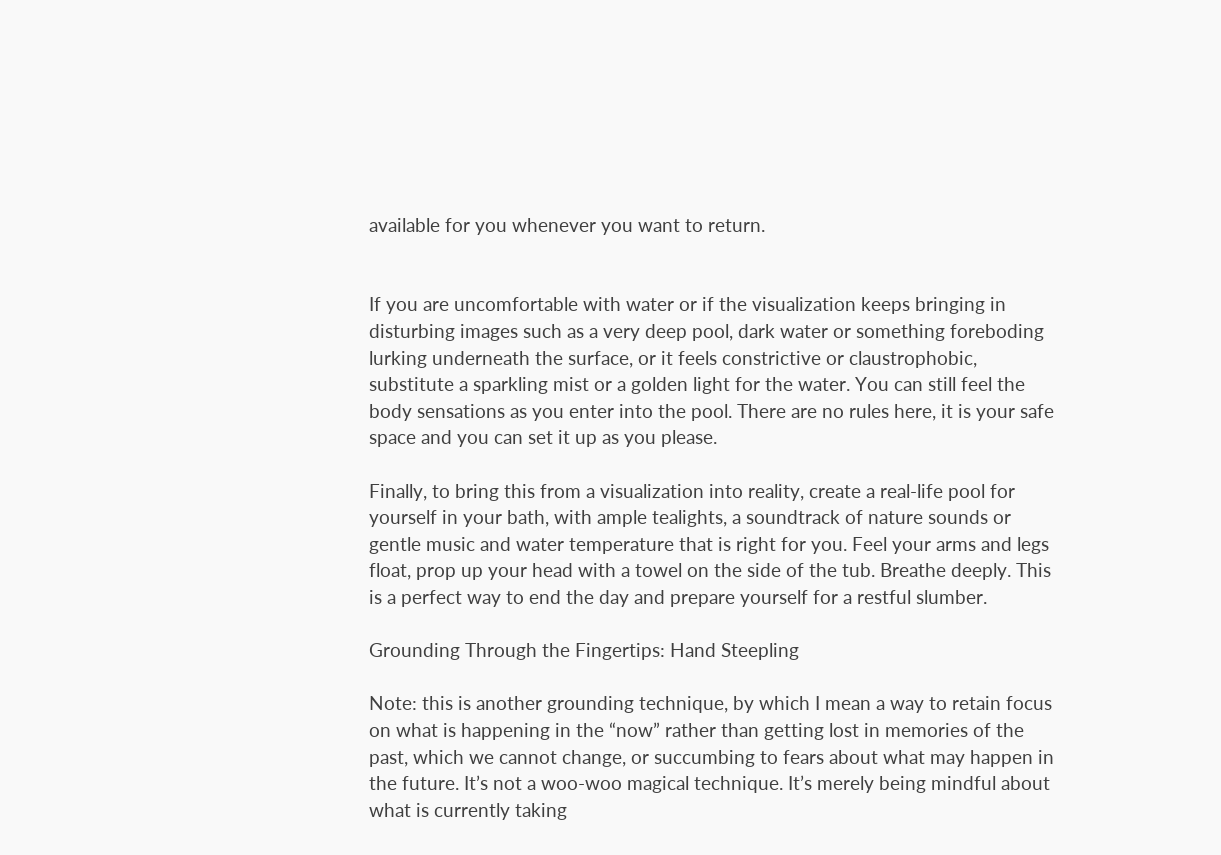available for you whenever you want to return.


If you are uncomfortable with water or if the visualization keeps bringing in disturbing images such as a very deep pool, dark water or something foreboding lurking underneath the surface, or it feels constrictive or claustrophobic, substitute a sparkling mist or a golden light for the water. You can still feel the body sensations as you enter into the pool. There are no rules here, it is your safe space and you can set it up as you please.

Finally, to bring this from a visualization into reality, create a real-life pool for yourself in your bath, with ample tealights, a soundtrack of nature sounds or gentle music and water temperature that is right for you. Feel your arms and legs float, prop up your head with a towel on the side of the tub. Breathe deeply. This is a perfect way to end the day and prepare yourself for a restful slumber.

Grounding Through the Fingertips: Hand Steepling

Note: this is another grounding technique, by which I mean a way to retain focus on what is happening in the “now” rather than getting lost in memories of the past, which we cannot change, or succumbing to fears about what may happen in the future. It’s not a woo-woo magical technique. It’s merely being mindful about what is currently taking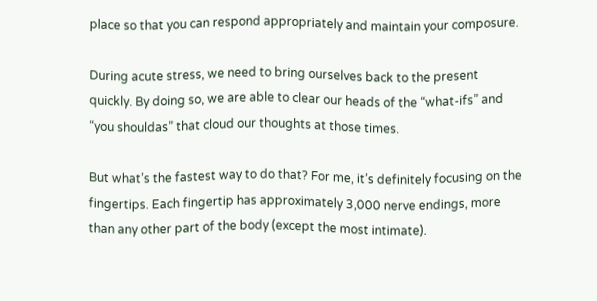place so that you can respond appropriately and maintain your composure.

During acute stress, we need to bring ourselves back to the present quickly. By doing so, we are able to clear our heads of the “what-ifs” and “you shouldas” that cloud our thoughts at those times.

But what’s the fastest way to do that? For me, it’s definitely focusing on the fingertips. Each fingertip has approximately 3,000 nerve endings, more than any other part of the body (except the most intimate).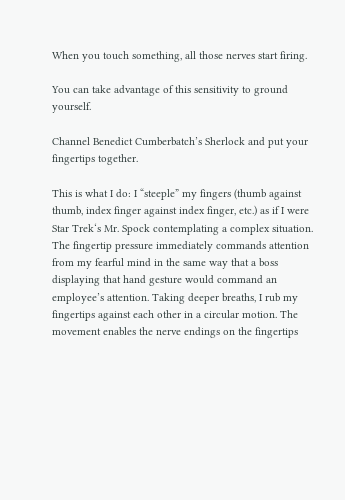When you touch something, all those nerves start firing.

You can take advantage of this sensitivity to ground yourself.

Channel Benedict Cumberbatch’s Sherlock and put your fingertips together.

This is what I do: I “steeple” my fingers (thumb against thumb, index finger against index finger, etc.) as if I were Star Trek‘s Mr. Spock contemplating a complex situation. The fingertip pressure immediately commands attention from my fearful mind in the same way that a boss displaying that hand gesture would command an employee’s attention. Taking deeper breaths, I rub my fingertips against each other in a circular motion. The movement enables the nerve endings on the fingertips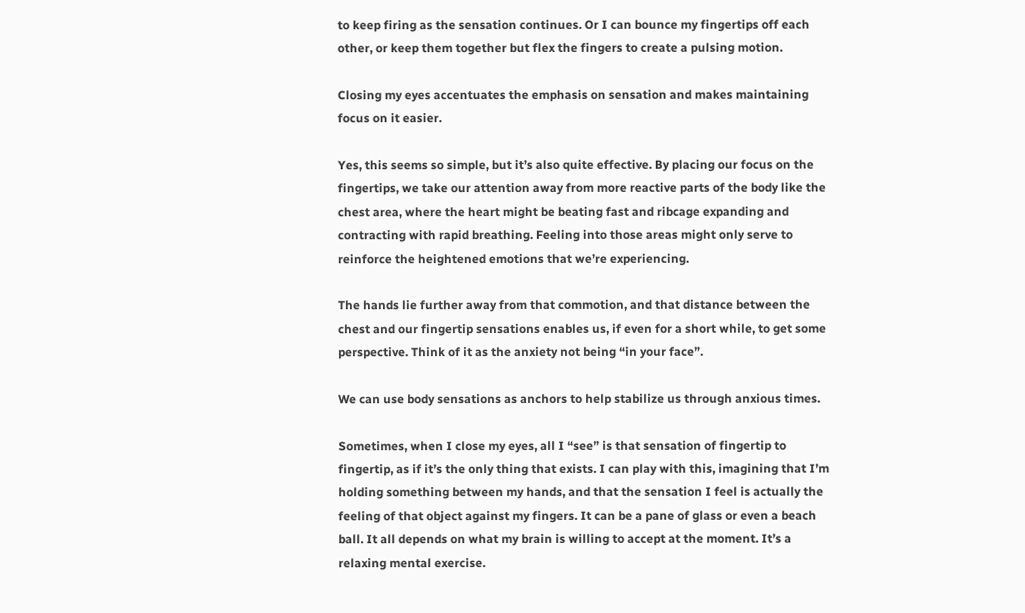to keep firing as the sensation continues. Or I can bounce my fingertips off each other, or keep them together but flex the fingers to create a pulsing motion.

Closing my eyes accentuates the emphasis on sensation and makes maintaining focus on it easier.

Yes, this seems so simple, but it’s also quite effective. By placing our focus on the fingertips, we take our attention away from more reactive parts of the body like the chest area, where the heart might be beating fast and ribcage expanding and contracting with rapid breathing. Feeling into those areas might only serve to reinforce the heightened emotions that we’re experiencing.

The hands lie further away from that commotion, and that distance between the chest and our fingertip sensations enables us, if even for a short while, to get some perspective. Think of it as the anxiety not being “in your face”.

We can use body sensations as anchors to help stabilize us through anxious times.

Sometimes, when I close my eyes, all I “see” is that sensation of fingertip to fingertip, as if it’s the only thing that exists. I can play with this, imagining that I’m holding something between my hands, and that the sensation I feel is actually the feeling of that object against my fingers. It can be a pane of glass or even a beach ball. It all depends on what my brain is willing to accept at the moment. It’s a relaxing mental exercise.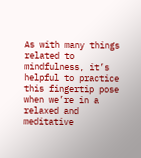As with many things related to mindfulness, it’s helpful to practice this fingertip pose when we’re in a relaxed and meditative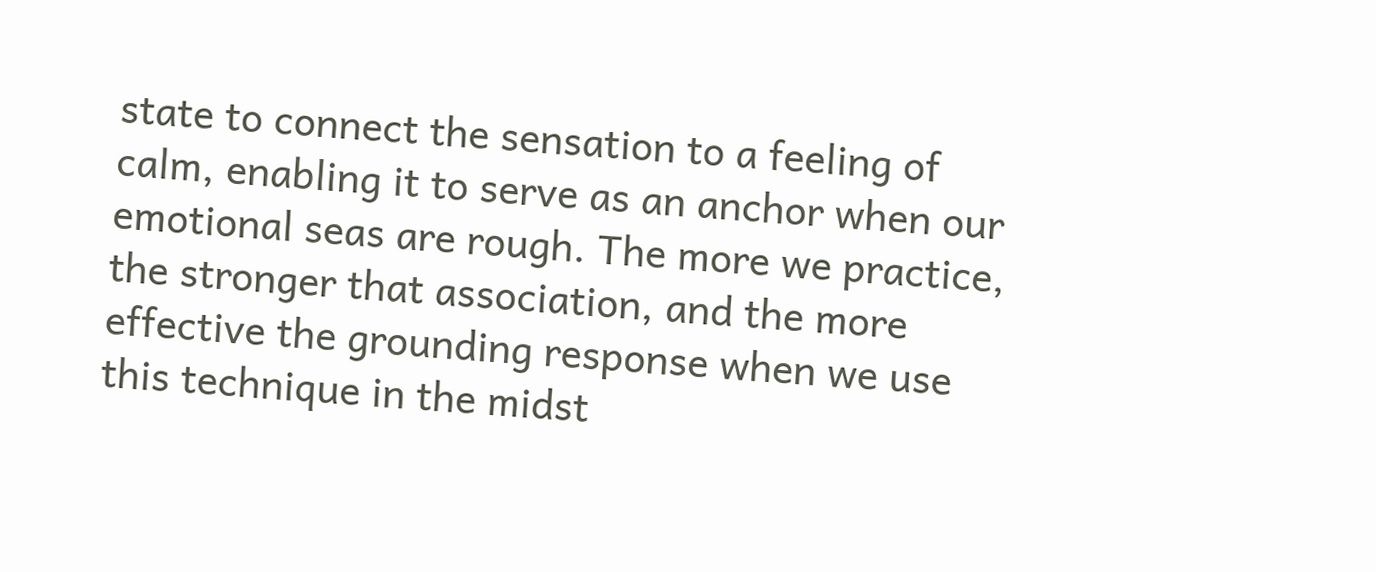state to connect the sensation to a feeling of calm, enabling it to serve as an anchor when our emotional seas are rough. The more we practice, the stronger that association, and the more effective the grounding response when we use this technique in the midst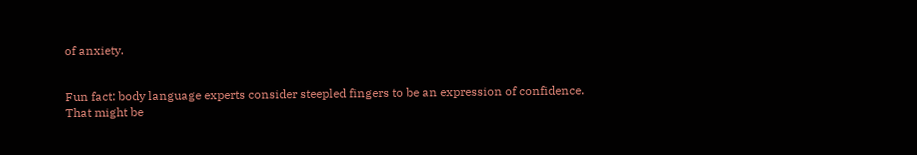of anxiety.


Fun fact: body language experts consider steepled fingers to be an expression of confidence. That might be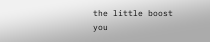the little boost you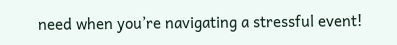need when you’re navigating a stressful event!